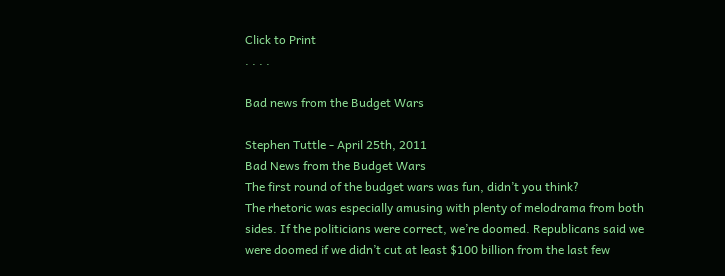Click to Print
. . . .

Bad news from the Budget Wars

Stephen Tuttle - April 25th, 2011
Bad News from the Budget Wars
The first round of the budget wars was fun, didn’t you think?
The rhetoric was especially amusing with plenty of melodrama from both
sides. If the politicians were correct, we’re doomed. Republicans said we
were doomed if we didn’t cut at least $100 billion from the last few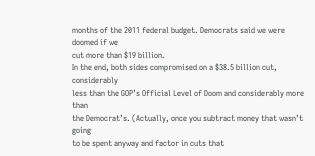months of the 2011 federal budget. Democrats said we were doomed if we
cut more than $19 billion.
In the end, both sides compromised on a $38.5 billion cut, considerably
less than the GOP’s Official Level of Doom and considerably more than
the Democrat’s. (Actually, once you subtract money that wasn’t going
to be spent anyway and factor in cuts that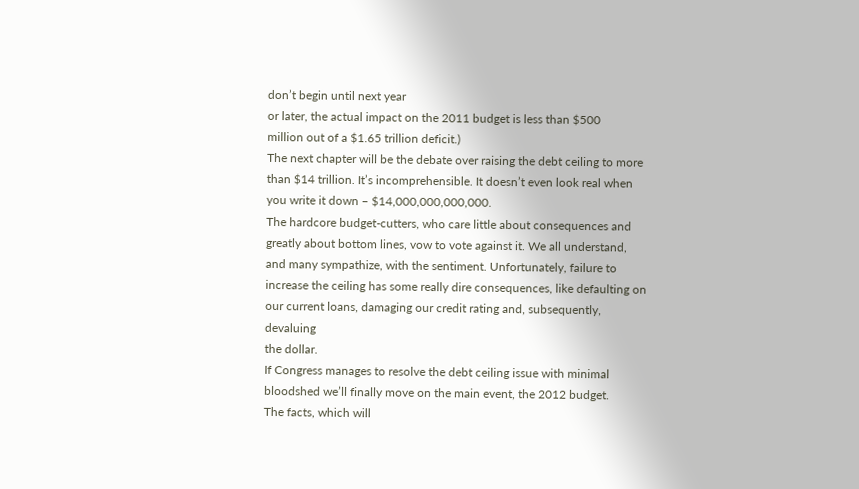don’t begin until next year
or later, the actual impact on the 2011 budget is less than $500
million out of a $1.65 trillion deficit.)
The next chapter will be the debate over raising the debt ceiling to more
than $14 trillion. It’s incomprehensible. It doesn’t even look real when
you write it down – $14,000,000,000,000.
The hardcore budget-cutters, who care little about consequences and
greatly about bottom lines, vow to vote against it. We all understand,
and many sympathize, with the sentiment. Unfortunately, failure to
increase the ceiling has some really dire consequences, like defaulting on
our current loans, damaging our credit rating and, subsequently, devaluing
the dollar.
If Congress manages to resolve the debt ceiling issue with minimal
bloodshed we’ll finally move on the main event, the 2012 budget.
The facts, which will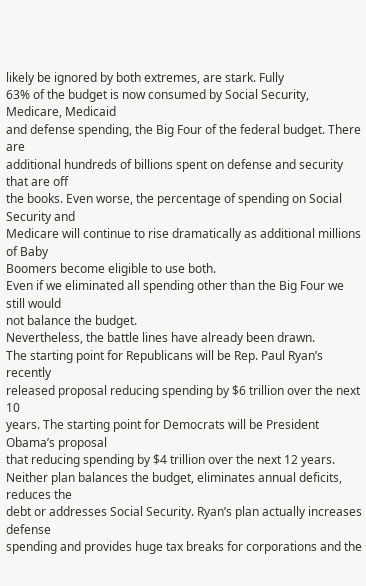likely be ignored by both extremes, are stark. Fully
63% of the budget is now consumed by Social Security, Medicare, Medicaid
and defense spending, the Big Four of the federal budget. There are
additional hundreds of billions spent on defense and security that are off
the books. Even worse, the percentage of spending on Social Security and
Medicare will continue to rise dramatically as additional millions of Baby
Boomers become eligible to use both.
Even if we eliminated all spending other than the Big Four we still would
not balance the budget.
Nevertheless, the battle lines have already been drawn.
The starting point for Republicans will be Rep. Paul Ryan’s recently
released proposal reducing spending by $6 trillion over the next 10
years. The starting point for Democrats will be President Obama’s proposal
that reducing spending by $4 trillion over the next 12 years.
Neither plan balances the budget, eliminates annual deficits, reduces the
debt or addresses Social Security. Ryan’s plan actually increases defense
spending and provides huge tax breaks for corporations and the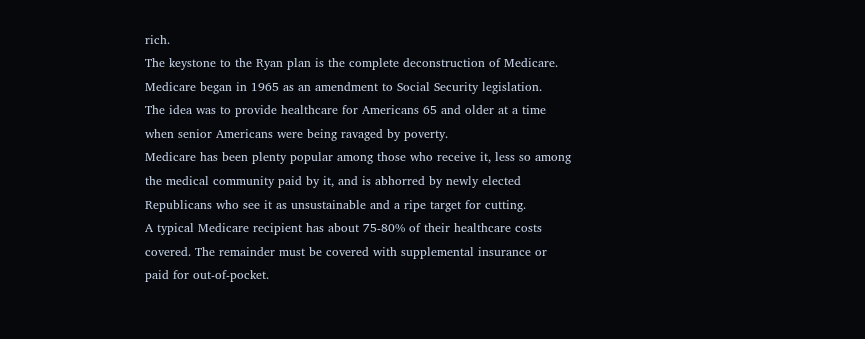rich.
The keystone to the Ryan plan is the complete deconstruction of Medicare.
Medicare began in 1965 as an amendment to Social Security legislation.
The idea was to provide healthcare for Americans 65 and older at a time
when senior Americans were being ravaged by poverty.
Medicare has been plenty popular among those who receive it, less so among
the medical community paid by it, and is abhorred by newly elected
Republicans who see it as unsustainable and a ripe target for cutting.
A typical Medicare recipient has about 75-80% of their healthcare costs
covered. The remainder must be covered with supplemental insurance or
paid for out-of-pocket.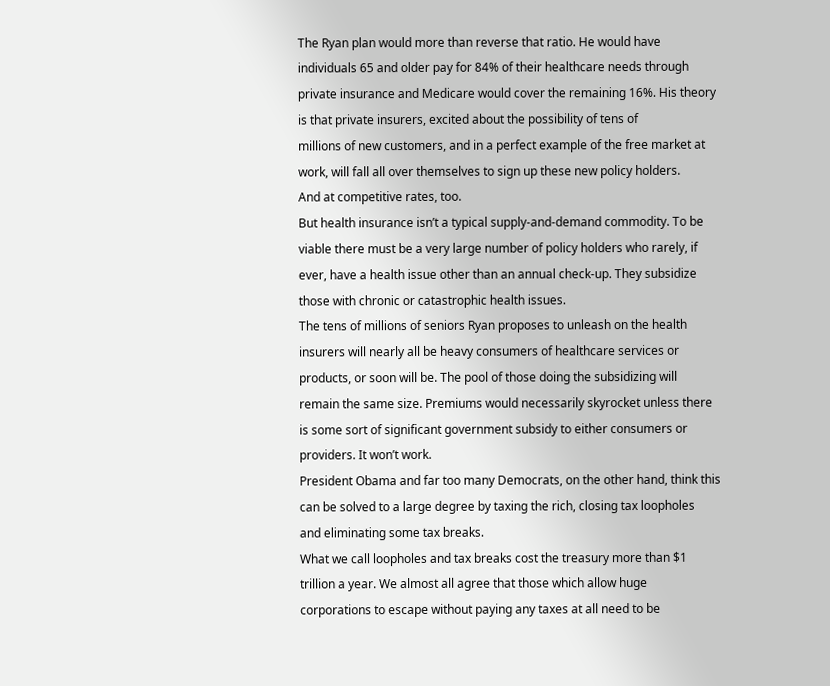The Ryan plan would more than reverse that ratio. He would have
individuals 65 and older pay for 84% of their healthcare needs through
private insurance and Medicare would cover the remaining 16%. His theory
is that private insurers, excited about the possibility of tens of
millions of new customers, and in a perfect example of the free market at
work, will fall all over themselves to sign up these new policy holders.
And at competitive rates, too.
But health insurance isn’t a typical supply-and-demand commodity. To be
viable there must be a very large number of policy holders who rarely, if
ever, have a health issue other than an annual check-up. They subsidize
those with chronic or catastrophic health issues.
The tens of millions of seniors Ryan proposes to unleash on the health
insurers will nearly all be heavy consumers of healthcare services or
products, or soon will be. The pool of those doing the subsidizing will
remain the same size. Premiums would necessarily skyrocket unless there
is some sort of significant government subsidy to either consumers or
providers. It won’t work.
President Obama and far too many Democrats, on the other hand, think this
can be solved to a large degree by taxing the rich, closing tax loopholes
and eliminating some tax breaks.
What we call loopholes and tax breaks cost the treasury more than $1
trillion a year. We almost all agree that those which allow huge
corporations to escape without paying any taxes at all need to be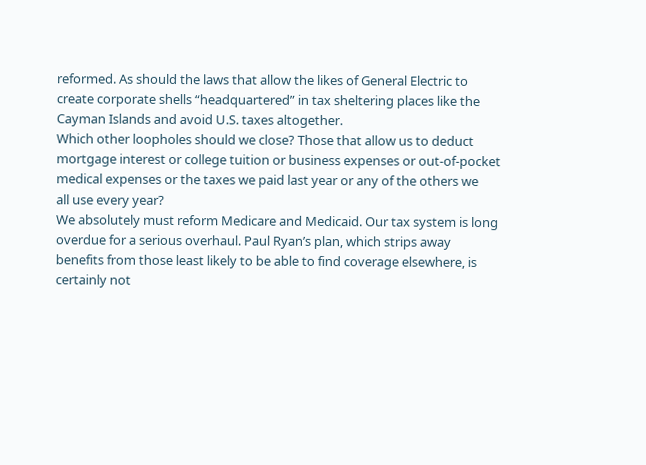reformed. As should the laws that allow the likes of General Electric to
create corporate shells “headquartered” in tax sheltering places like the
Cayman Islands and avoid U.S. taxes altogether.
Which other loopholes should we close? Those that allow us to deduct
mortgage interest or college tuition or business expenses or out-of-pocket
medical expenses or the taxes we paid last year or any of the others we
all use every year?
We absolutely must reform Medicare and Medicaid. Our tax system is long
overdue for a serious overhaul. Paul Ryan’s plan, which strips away
benefits from those least likely to be able to find coverage elsewhere, is
certainly not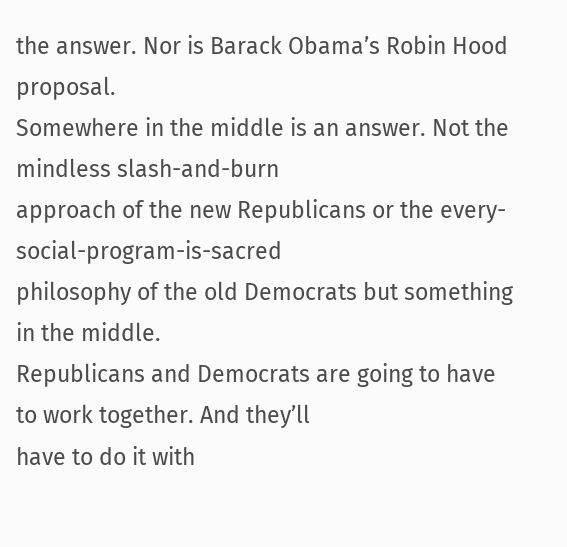the answer. Nor is Barack Obama’s Robin Hood proposal.
Somewhere in the middle is an answer. Not the mindless slash-and-burn
approach of the new Republicans or the every-social-program-is-sacred
philosophy of the old Democrats but something in the middle.
Republicans and Democrats are going to have to work together. And they’ll
have to do it with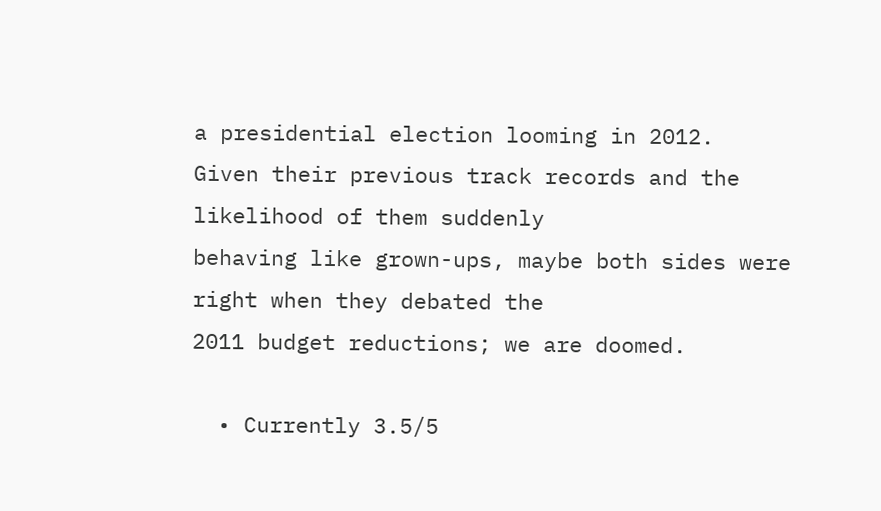a presidential election looming in 2012.
Given their previous track records and the likelihood of them suddenly
behaving like grown-ups, maybe both sides were right when they debated the
2011 budget reductions; we are doomed.

  • Currently 3.5/5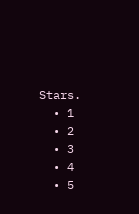Stars.
  • 1
  • 2
  • 3
  • 4
  • 5